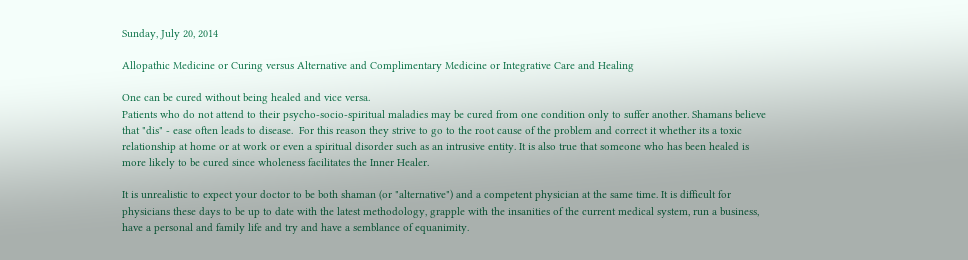Sunday, July 20, 2014

Allopathic Medicine or Curing versus Alternative and Complimentary Medicine or Integrative Care and Healing

One can be cured without being healed and vice versa.
Patients who do not attend to their psycho-socio-spiritual maladies may be cured from one condition only to suffer another. Shamans believe that "dis" - ease often leads to disease.  For this reason they strive to go to the root cause of the problem and correct it whether its a toxic relationship at home or at work or even a spiritual disorder such as an intrusive entity. It is also true that someone who has been healed is more likely to be cured since wholeness facilitates the Inner Healer.

It is unrealistic to expect your doctor to be both shaman (or "alternative") and a competent physician at the same time. It is difficult for physicians these days to be up to date with the latest methodology, grapple with the insanities of the current medical system, run a business, have a personal and family life and try and have a semblance of equanimity.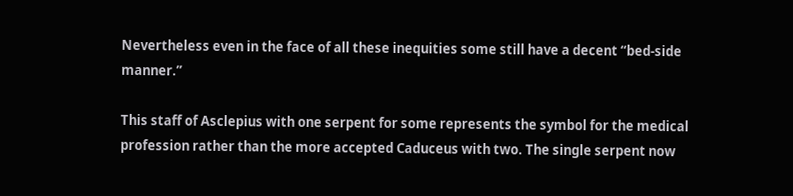Nevertheless even in the face of all these inequities some still have a decent “bed-side manner.”

This staff of Asclepius with one serpent for some represents the symbol for the medical profession rather than the more accepted Caduceus with two. The single serpent now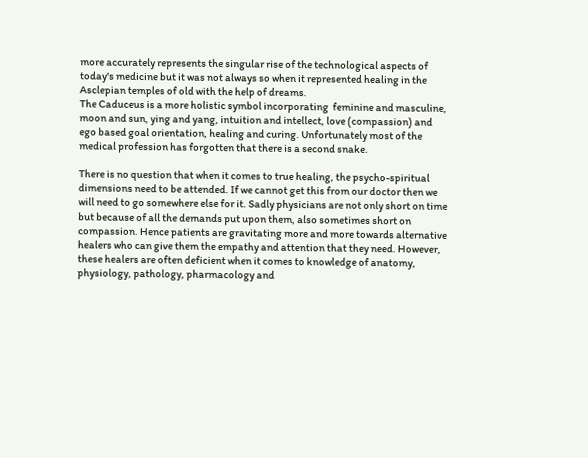more accurately represents the singular rise of the technological aspects of today's medicine but it was not always so when it represented healing in the Asclepian temples of old with the help of dreams.
The Caduceus is a more holistic symbol incorporating  feminine and masculine, moon and sun, ying and yang, intuition and intellect, love (compassion) and ego based goal orientation, healing and curing. Unfortunately most of the medical profession has forgotten that there is a second snake.

There is no question that when it comes to true healing, the psycho-spiritual dimensions need to be attended. If we cannot get this from our doctor then we will need to go somewhere else for it. Sadly physicians are not only short on time but because of all the demands put upon them, also sometimes short on compassion. Hence patients are gravitating more and more towards alternative healers who can give them the empathy and attention that they need. However, these healers are often deficient when it comes to knowledge of anatomy, physiology, pathology, pharmacology and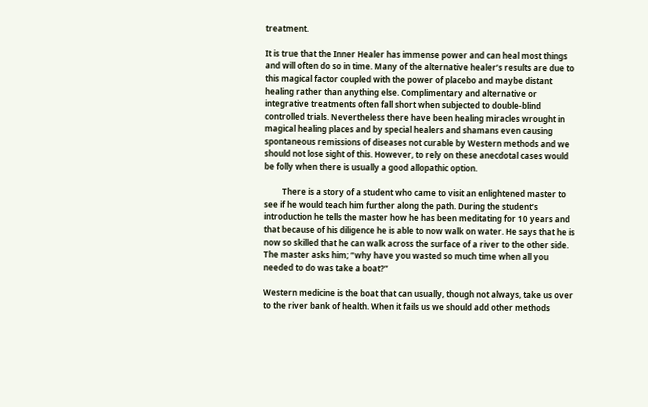treatment.

It is true that the Inner Healer has immense power and can heal most things and will often do so in time. Many of the alternative healer’s results are due to this magical factor coupled with the power of placebo and maybe distant healing rather than anything else. Complimentary and alternative or integrative treatments often fall short when subjected to double-blind controlled trials. Nevertheless there have been healing miracles wrought in magical healing places and by special healers and shamans even causing spontaneous remissions of diseases not curable by Western methods and we should not lose sight of this. However, to rely on these anecdotal cases would be folly when there is usually a good allopathic option.

         There is a story of a student who came to visit an enlightened master to see if he would teach him further along the path. During the student’s introduction he tells the master how he has been meditating for 10 years and that because of his diligence he is able to now walk on water. He says that he is now so skilled that he can walk across the surface of a river to the other side. The master asks him; “why have you wasted so much time when all you needed to do was take a boat?”

Western medicine is the boat that can usually, though not always, take us over to the river bank of health. When it fails us we should add other methods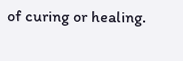of curing or healing.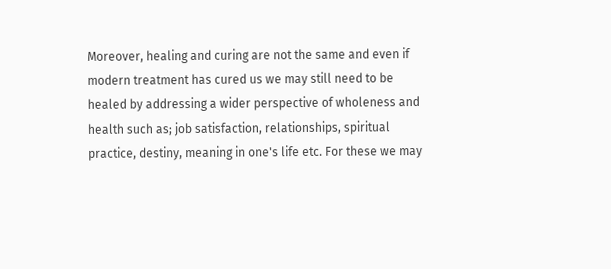Moreover, healing and curing are not the same and even if modern treatment has cured us we may still need to be healed by addressing a wider perspective of wholeness and health such as; job satisfaction, relationships, spiritual practice, destiny, meaning in one's life etc. For these we may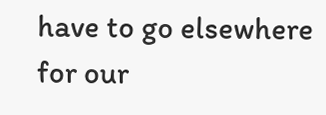have to go elsewhere for our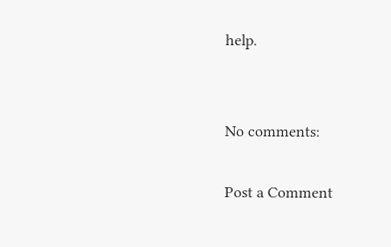help.


No comments:

Post a Comment